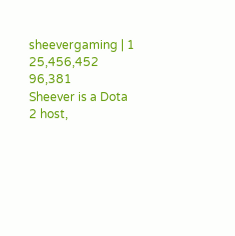sheevergaming | 1 25,456,452 96,381
Sheever is a Dota 2 host,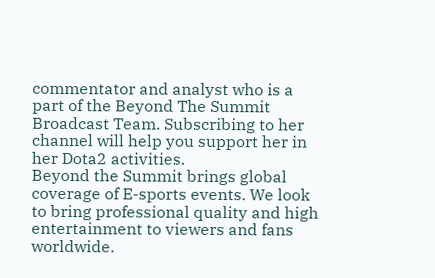commentator and analyst who is a part of the Beyond The Summit Broadcast Team. Subscribing to her channel will help you support her in her Dota2 activities.
Beyond the Summit brings global coverage of E-sports events. We look to bring professional quality and high entertainment to viewers and fans worldwide.